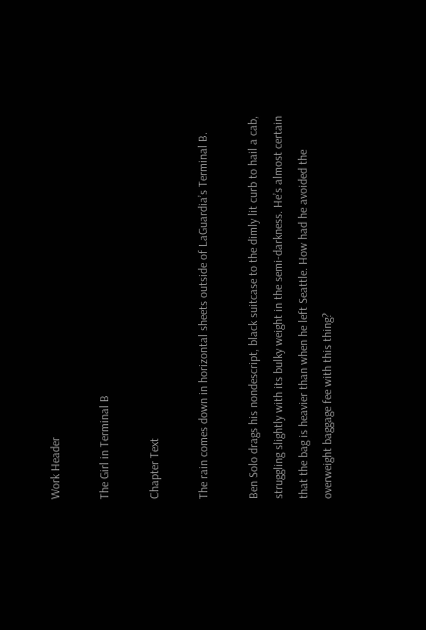Work Header

The Girl in Terminal B

Chapter Text

The rain comes down in horizontal sheets outside of LaGuardia’s Terminal B.

Ben Solo drags his nondescript, black suitcase to the dimly lit curb to hail a cab, struggling slightly with its bulky weight in the semi-darkness. He’s almost certain that the bag is heavier than when he left Seattle. How had he avoided the overweight baggage fee with this thing?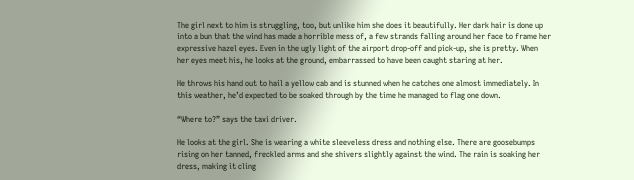The girl next to him is struggling, too, but unlike him she does it beautifully. Her dark hair is done up into a bun that the wind has made a horrible mess of, a few strands falling around her face to frame her expressive hazel eyes. Even in the ugly light of the airport drop-off and pick-up, she is pretty. When her eyes meet his, he looks at the ground, embarrassed to have been caught staring at her.

He throws his hand out to hail a yellow cab and is stunned when he catches one almost immediately. In this weather, he’d expected to be soaked through by the time he managed to flag one down.

“Where to?” says the taxi driver.

He looks at the girl. She is wearing a white sleeveless dress and nothing else. There are goosebumps rising on her tanned, freckled arms and she shivers slightly against the wind. The rain is soaking her dress, making it cling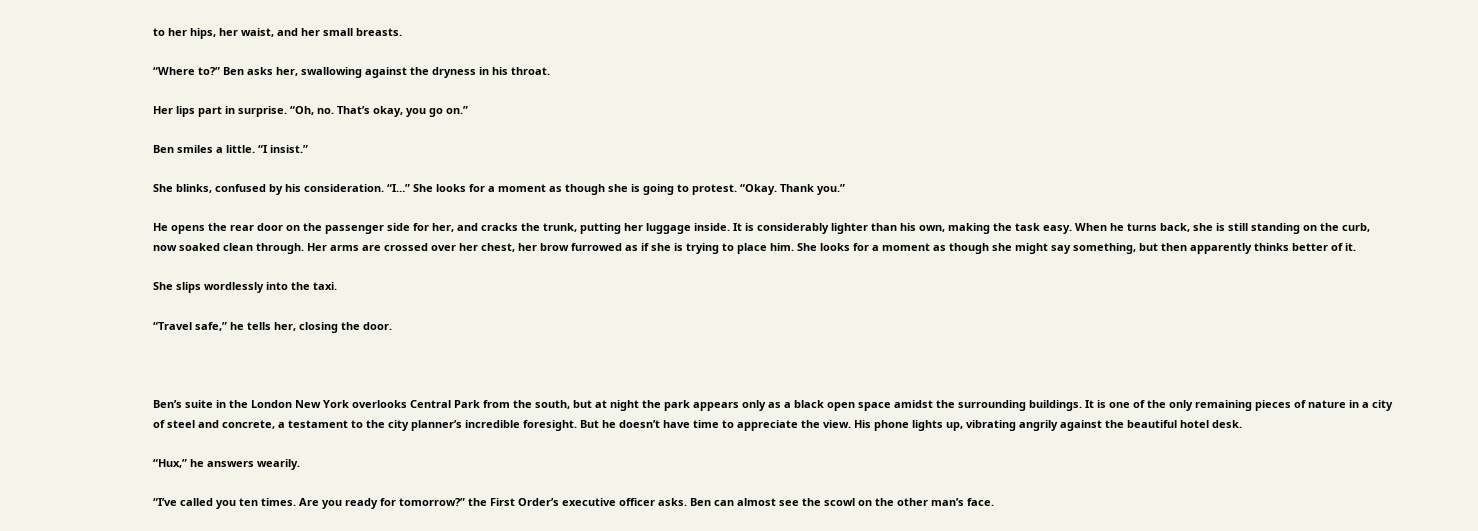to her hips, her waist, and her small breasts.

“Where to?” Ben asks her, swallowing against the dryness in his throat.

Her lips part in surprise. “Oh, no. That’s okay, you go on.”

Ben smiles a little. “I insist.”

She blinks, confused by his consideration. “I…” She looks for a moment as though she is going to protest. “Okay. Thank you.”

He opens the rear door on the passenger side for her, and cracks the trunk, putting her luggage inside. It is considerably lighter than his own, making the task easy. When he turns back, she is still standing on the curb, now soaked clean through. Her arms are crossed over her chest, her brow furrowed as if she is trying to place him. She looks for a moment as though she might say something, but then apparently thinks better of it.

She slips wordlessly into the taxi.

“Travel safe,” he tells her, closing the door.



Ben’s suite in the London New York overlooks Central Park from the south, but at night the park appears only as a black open space amidst the surrounding buildings. It is one of the only remaining pieces of nature in a city of steel and concrete, a testament to the city planner’s incredible foresight. But he doesn’t have time to appreciate the view. His phone lights up, vibrating angrily against the beautiful hotel desk.

“Hux,” he answers wearily.

“I’ve called you ten times. Are you ready for tomorrow?” the First Order’s executive officer asks. Ben can almost see the scowl on the other man’s face.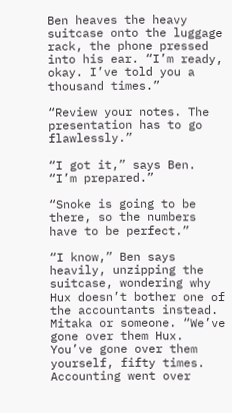Ben heaves the heavy suitcase onto the luggage rack, the phone pressed into his ear. “I’m ready, okay. I’ve told you a thousand times.”

“Review your notes. The presentation has to go flawlessly.”

“I got it,” says Ben. “I’m prepared.”

“Snoke is going to be there, so the numbers have to be perfect.”

“I know,” Ben says heavily, unzipping the suitcase, wondering why Hux doesn’t bother one of the accountants instead. Mitaka or someone. “We’ve gone over them Hux. You’ve gone over them yourself, fifty times. Accounting went over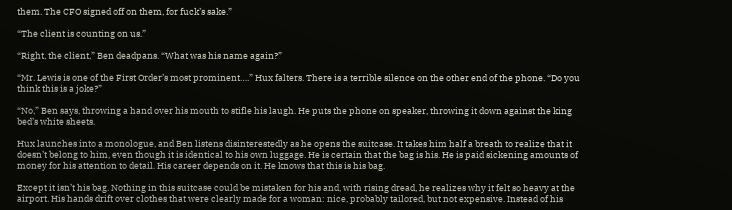them. The CFO signed off on them, for fuck’s sake.”

“The client is counting on us.”

“Right, the client,” Ben deadpans. “What was his name again?”

“Mr. Lewis is one of the First Order’s most prominent….” Hux falters. There is a terrible silence on the other end of the phone. “Do you think this is a joke?”

“No,” Ben says, throwing a hand over his mouth to stifle his laugh. He puts the phone on speaker, throwing it down against the king bed’s white sheets.

Hux launches into a monologue, and Ben listens disinterestedly as he opens the suitcase. It takes him half a breath to realize that it doesn’t belong to him, even though it is identical to his own luggage. He is certain that the bag is his. He is paid sickening amounts of money for his attention to detail. His career depends on it. He knows that this is his bag.

Except it isn’t his bag. Nothing in this suitcase could be mistaken for his and, with rising dread, he realizes why it felt so heavy at the airport. His hands drift over clothes that were clearly made for a woman: nice, probably tailored, but not expensive. Instead of his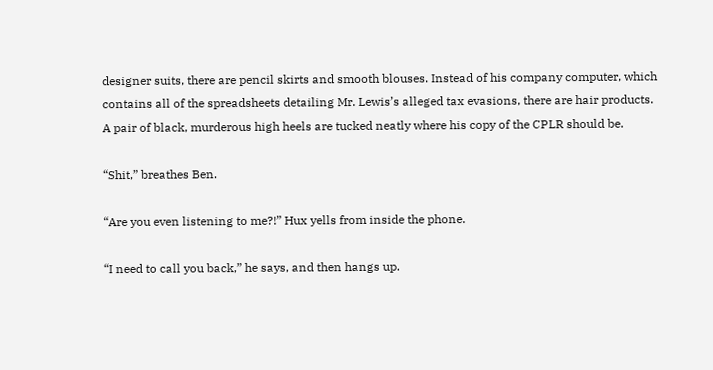designer suits, there are pencil skirts and smooth blouses. Instead of his company computer, which contains all of the spreadsheets detailing Mr. Lewis’s alleged tax evasions, there are hair products. A pair of black, murderous high heels are tucked neatly where his copy of the CPLR should be.

“Shit,” breathes Ben.

“Are you even listening to me?!” Hux yells from inside the phone.

“I need to call you back,” he says, and then hangs up.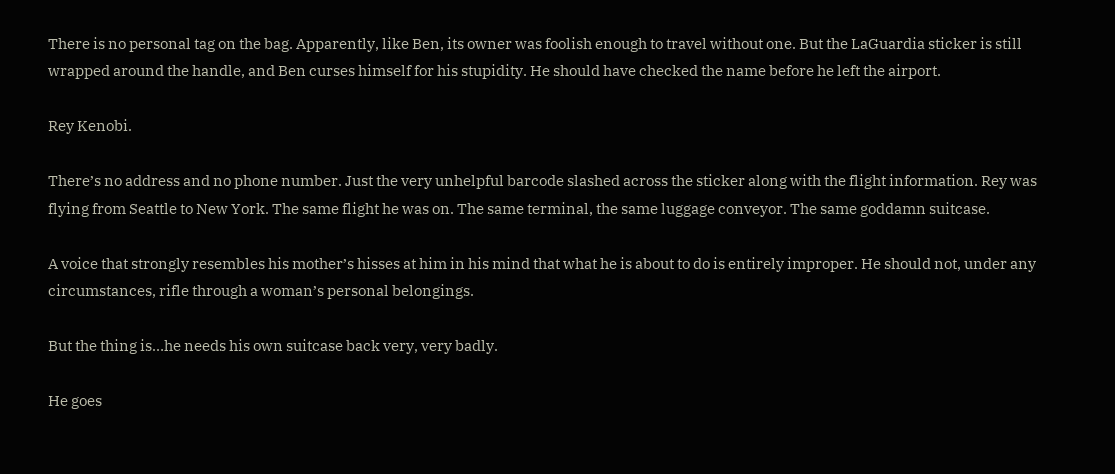There is no personal tag on the bag. Apparently, like Ben, its owner was foolish enough to travel without one. But the LaGuardia sticker is still wrapped around the handle, and Ben curses himself for his stupidity. He should have checked the name before he left the airport.

Rey Kenobi.

There’s no address and no phone number. Just the very unhelpful barcode slashed across the sticker along with the flight information. Rey was flying from Seattle to New York. The same flight he was on. The same terminal, the same luggage conveyor. The same goddamn suitcase.

A voice that strongly resembles his mother’s hisses at him in his mind that what he is about to do is entirely improper. He should not, under any circumstances, rifle through a woman’s personal belongings.

But the thing is…he needs his own suitcase back very, very badly.

He goes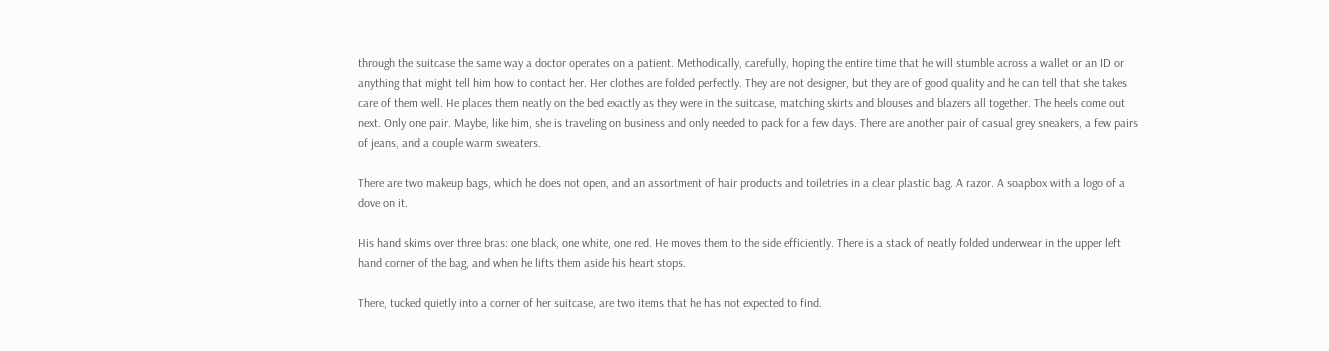through the suitcase the same way a doctor operates on a patient. Methodically, carefully, hoping the entire time that he will stumble across a wallet or an ID or anything that might tell him how to contact her. Her clothes are folded perfectly. They are not designer, but they are of good quality and he can tell that she takes care of them well. He places them neatly on the bed exactly as they were in the suitcase, matching skirts and blouses and blazers all together. The heels come out next. Only one pair. Maybe, like him, she is traveling on business and only needed to pack for a few days. There are another pair of casual grey sneakers, a few pairs of jeans, and a couple warm sweaters.

There are two makeup bags, which he does not open, and an assortment of hair products and toiletries in a clear plastic bag. A razor. A soapbox with a logo of a dove on it.

His hand skims over three bras: one black, one white, one red. He moves them to the side efficiently. There is a stack of neatly folded underwear in the upper left hand corner of the bag, and when he lifts them aside his heart stops.

There, tucked quietly into a corner of her suitcase, are two items that he has not expected to find.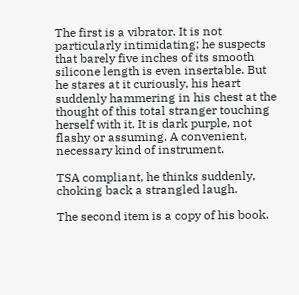The first is a vibrator. It is not particularly intimidating; he suspects that barely five inches of its smooth silicone length is even insertable. But he stares at it curiously, his heart suddenly hammering in his chest at the thought of this total stranger touching herself with it. It is dark purple, not flashy or assuming. A convenient, necessary kind of instrument.

TSA compliant, he thinks suddenly, choking back a strangled laugh.

The second item is a copy of his book.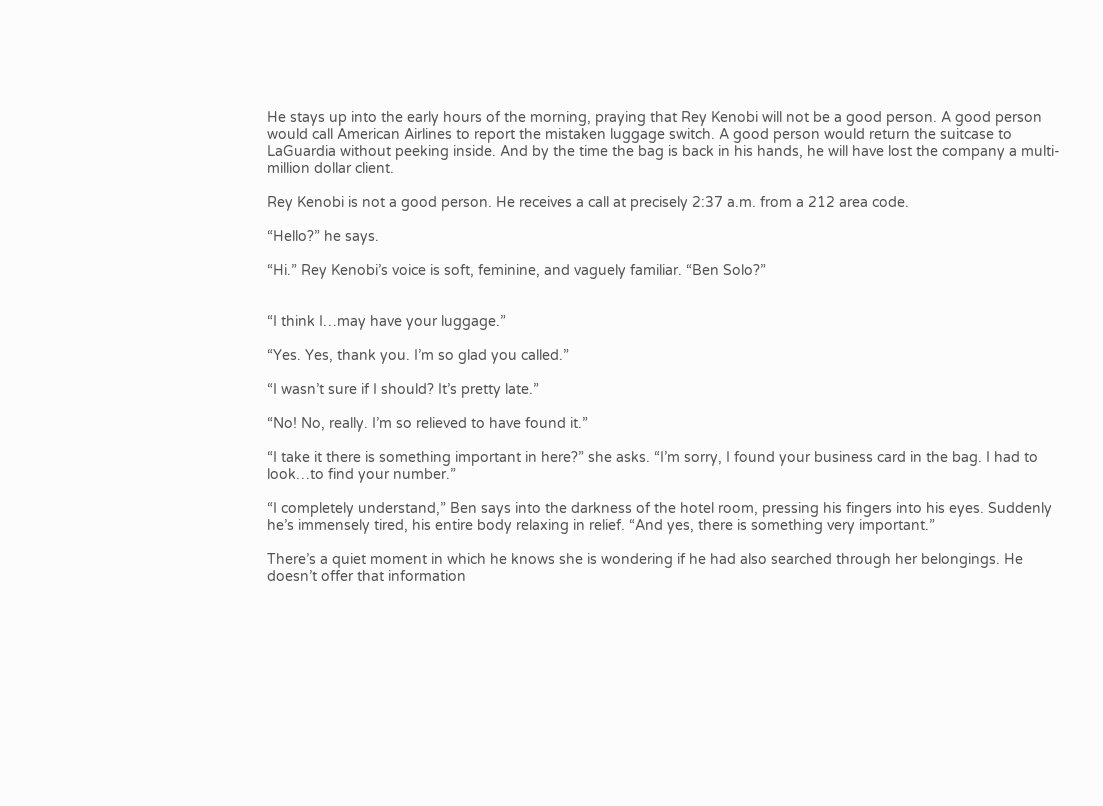He stays up into the early hours of the morning, praying that Rey Kenobi will not be a good person. A good person would call American Airlines to report the mistaken luggage switch. A good person would return the suitcase to LaGuardia without peeking inside. And by the time the bag is back in his hands, he will have lost the company a multi-million dollar client.

Rey Kenobi is not a good person. He receives a call at precisely 2:37 a.m. from a 212 area code.

“Hello?” he says.

“Hi.” Rey Kenobi’s voice is soft, feminine, and vaguely familiar. “Ben Solo?”


“I think I…may have your luggage.”

“Yes. Yes, thank you. I’m so glad you called.”

“I wasn’t sure if I should? It’s pretty late.”

“No! No, really. I’m so relieved to have found it.”

“I take it there is something important in here?” she asks. “I’m sorry, I found your business card in the bag. I had to look…to find your number.”

“I completely understand,” Ben says into the darkness of the hotel room, pressing his fingers into his eyes. Suddenly he’s immensely tired, his entire body relaxing in relief. “And yes, there is something very important.”

There’s a quiet moment in which he knows she is wondering if he had also searched through her belongings. He doesn’t offer that information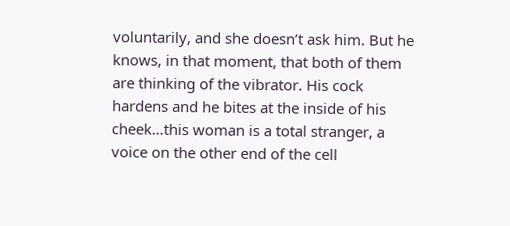voluntarily, and she doesn’t ask him. But he knows, in that moment, that both of them are thinking of the vibrator. His cock hardens and he bites at the inside of his cheek…this woman is a total stranger, a voice on the other end of the cell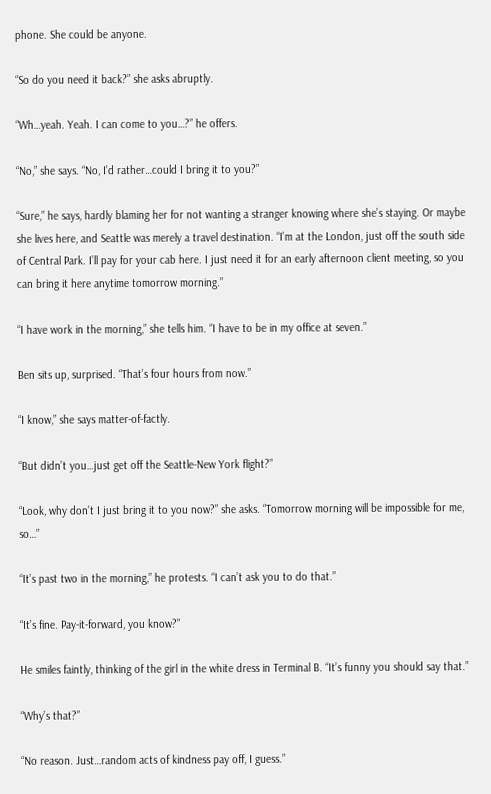phone. She could be anyone.

“So do you need it back?” she asks abruptly.

“Wh…yeah. Yeah. I can come to you…?” he offers.

“No,” she says. “No, I’d rather…could I bring it to you?”

“Sure,” he says, hardly blaming her for not wanting a stranger knowing where she’s staying. Or maybe she lives here, and Seattle was merely a travel destination. “I’m at the London, just off the south side of Central Park. I’ll pay for your cab here. I just need it for an early afternoon client meeting, so you can bring it here anytime tomorrow morning.”

“I have work in the morning,” she tells him. “I have to be in my office at seven.”

Ben sits up, surprised. “That’s four hours from now.”

“I know,” she says matter-of-factly.

“But didn’t you…just get off the Seattle-New York flight?”

“Look, why don’t I just bring it to you now?” she asks. “Tomorrow morning will be impossible for me, so…”

“It’s past two in the morning,” he protests. “I can’t ask you to do that.”

“It’s fine. Pay-it-forward, you know?”

He smiles faintly, thinking of the girl in the white dress in Terminal B. “It’s funny you should say that.”

“Why’s that?”

“No reason. Just…random acts of kindness pay off, I guess.”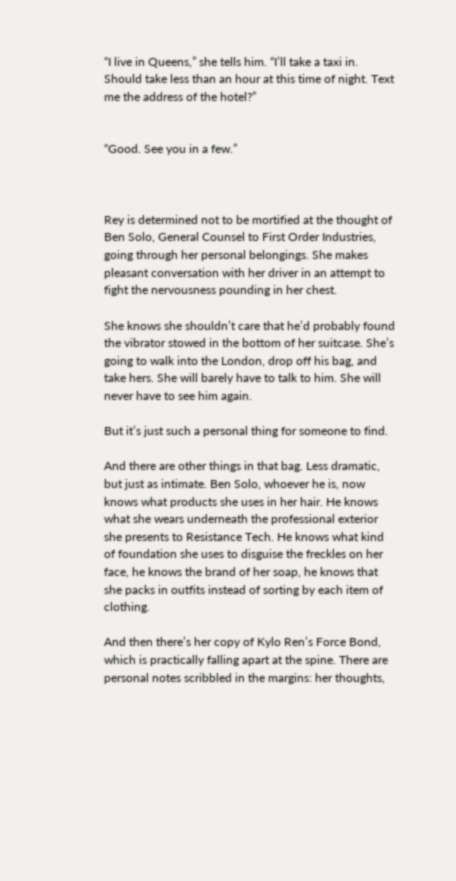“I live in Queens,” she tells him. “I’ll take a taxi in. Should take less than an hour at this time of night. Text me the address of the hotel?”


“Good. See you in a few.”



Rey is determined not to be mortified at the thought of Ben Solo, General Counsel to First Order Industries, going through her personal belongings. She makes pleasant conversation with her driver in an attempt to fight the nervousness pounding in her chest.

She knows she shouldn’t care that he’d probably found the vibrator stowed in the bottom of her suitcase. She’s going to walk into the London, drop off his bag, and take hers. She will barely have to talk to him. She will never have to see him again.

But it’s just such a personal thing for someone to find.

And there are other things in that bag. Less dramatic, but just as intimate. Ben Solo, whoever he is, now knows what products she uses in her hair. He knows what she wears underneath the professional exterior she presents to Resistance Tech. He knows what kind of foundation she uses to disguise the freckles on her face, he knows the brand of her soap, he knows that she packs in outfits instead of sorting by each item of clothing.

And then there’s her copy of Kylo Ren’s Force Bond, which is practically falling apart at the spine. There are personal notes scribbled in the margins: her thoughts,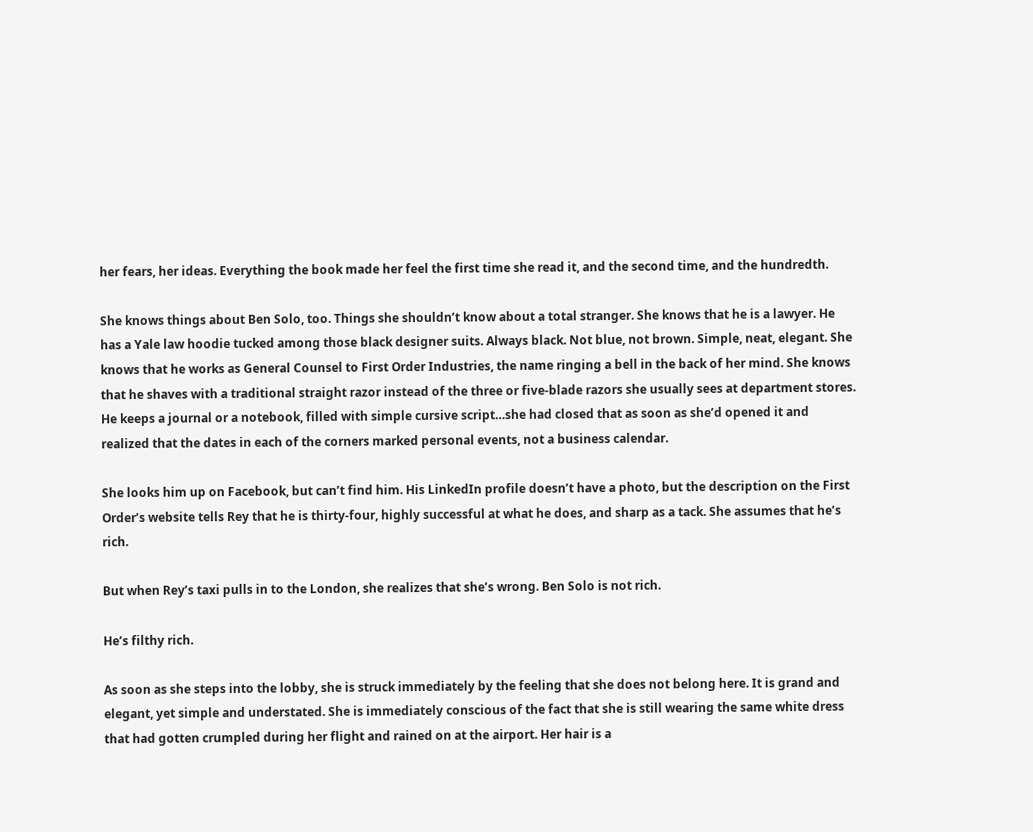her fears, her ideas. Everything the book made her feel the first time she read it, and the second time, and the hundredth.

She knows things about Ben Solo, too. Things she shouldn’t know about a total stranger. She knows that he is a lawyer. He has a Yale law hoodie tucked among those black designer suits. Always black. Not blue, not brown. Simple, neat, elegant. She knows that he works as General Counsel to First Order Industries, the name ringing a bell in the back of her mind. She knows that he shaves with a traditional straight razor instead of the three or five-blade razors she usually sees at department stores. He keeps a journal or a notebook, filled with simple cursive script…she had closed that as soon as she’d opened it and realized that the dates in each of the corners marked personal events, not a business calendar.

She looks him up on Facebook, but can’t find him. His LinkedIn profile doesn’t have a photo, but the description on the First Order’s website tells Rey that he is thirty-four, highly successful at what he does, and sharp as a tack. She assumes that he’s rich.

But when Rey’s taxi pulls in to the London, she realizes that she’s wrong. Ben Solo is not rich.

He’s filthy rich.

As soon as she steps into the lobby, she is struck immediately by the feeling that she does not belong here. It is grand and elegant, yet simple and understated. She is immediately conscious of the fact that she is still wearing the same white dress that had gotten crumpled during her flight and rained on at the airport. Her hair is a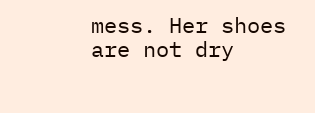mess. Her shoes are not dry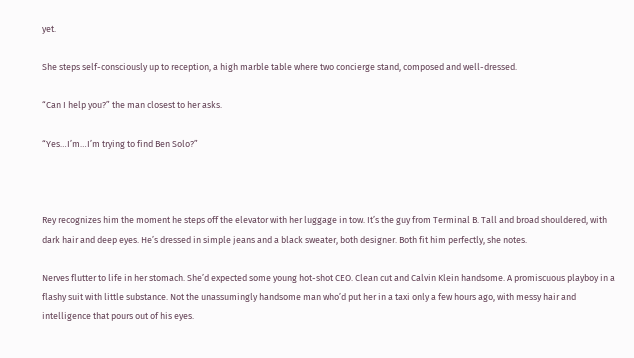yet.

She steps self-consciously up to reception, a high marble table where two concierge stand, composed and well-dressed.

“Can I help you?” the man closest to her asks.

“Yes…I’m…I’m trying to find Ben Solo?”



Rey recognizes him the moment he steps off the elevator with her luggage in tow. It’s the guy from Terminal B. Tall and broad shouldered, with dark hair and deep eyes. He’s dressed in simple jeans and a black sweater, both designer. Both fit him perfectly, she notes.

Nerves flutter to life in her stomach. She’d expected some young hot-shot CEO. Clean cut and Calvin Klein handsome. A promiscuous playboy in a flashy suit with little substance. Not the unassumingly handsome man who’d put her in a taxi only a few hours ago, with messy hair and intelligence that pours out of his eyes.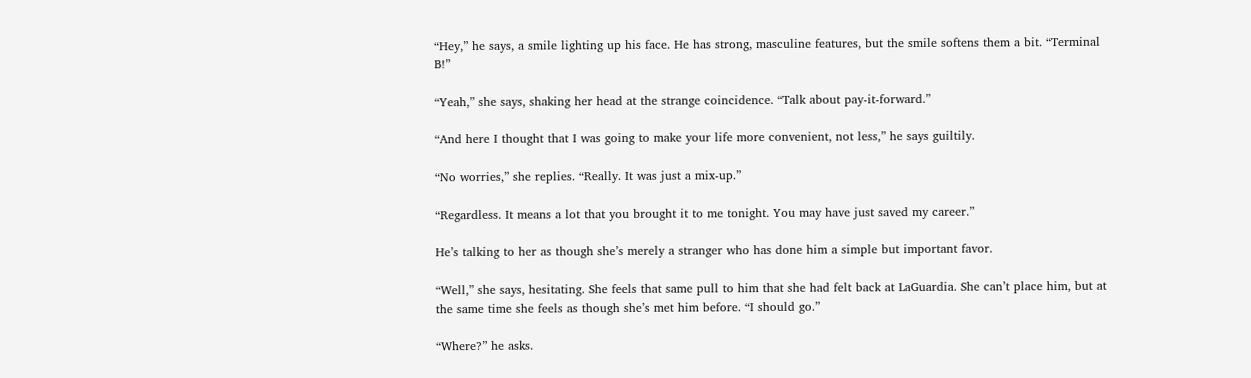“Hey,” he says, a smile lighting up his face. He has strong, masculine features, but the smile softens them a bit. “Terminal B!”

“Yeah,” she says, shaking her head at the strange coincidence. “Talk about pay-it-forward.”

“And here I thought that I was going to make your life more convenient, not less,” he says guiltily.

“No worries,” she replies. “Really. It was just a mix-up.”

“Regardless. It means a lot that you brought it to me tonight. You may have just saved my career.”

He’s talking to her as though she’s merely a stranger who has done him a simple but important favor.

“Well,” she says, hesitating. She feels that same pull to him that she had felt back at LaGuardia. She can’t place him, but at the same time she feels as though she’s met him before. “I should go.”

“Where?” he asks.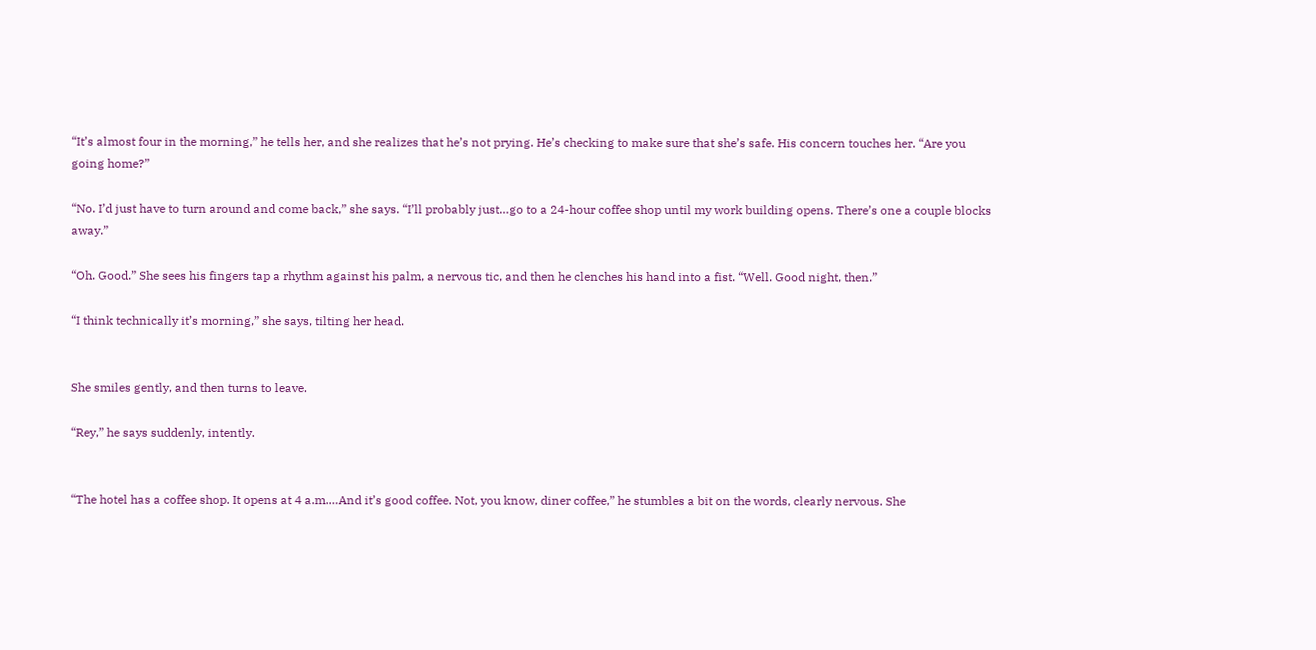“It’s almost four in the morning,” he tells her, and she realizes that he’s not prying. He’s checking to make sure that she’s safe. His concern touches her. “Are you going home?”

“No. I’d just have to turn around and come back,” she says. “I’ll probably just…go to a 24-hour coffee shop until my work building opens. There’s one a couple blocks away.”

“Oh. Good.” She sees his fingers tap a rhythm against his palm, a nervous tic, and then he clenches his hand into a fist. “Well. Good night, then.”

“I think technically it’s morning,” she says, tilting her head.


She smiles gently, and then turns to leave.

“Rey,” he says suddenly, intently.


“The hotel has a coffee shop. It opens at 4 a.m.…And it’s good coffee. Not, you know, diner coffee,” he stumbles a bit on the words, clearly nervous. She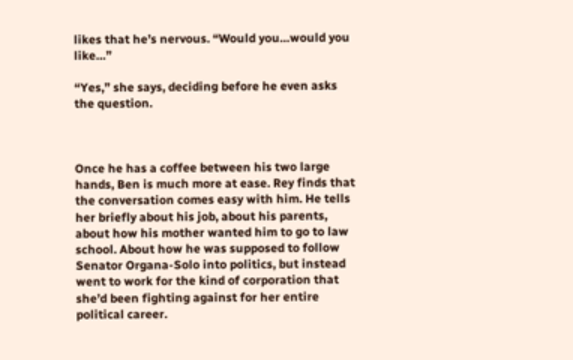likes that he’s nervous. “Would you…would you like…”

“Yes,” she says, deciding before he even asks the question.



Once he has a coffee between his two large hands, Ben is much more at ease. Rey finds that the conversation comes easy with him. He tells her briefly about his job, about his parents, about how his mother wanted him to go to law school. About how he was supposed to follow Senator Organa-Solo into politics, but instead went to work for the kind of corporation that she’d been fighting against for her entire political career.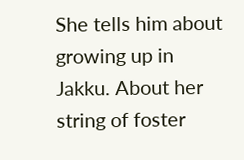She tells him about growing up in Jakku. About her string of foster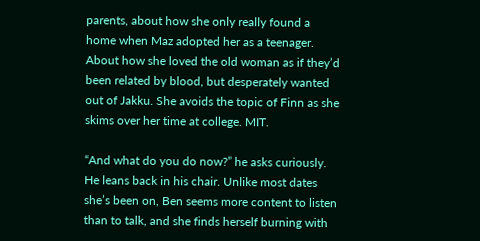parents, about how she only really found a home when Maz adopted her as a teenager. About how she loved the old woman as if they’d been related by blood, but desperately wanted out of Jakku. She avoids the topic of Finn as she skims over her time at college. MIT.

“And what do you do now?” he asks curiously. He leans back in his chair. Unlike most dates she’s been on, Ben seems more content to listen than to talk, and she finds herself burning with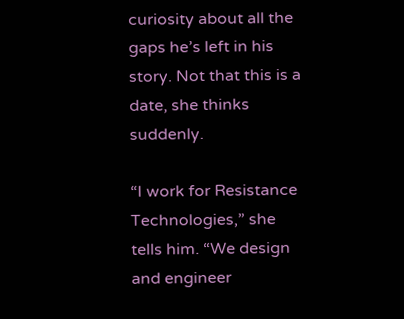curiosity about all the gaps he’s left in his story. Not that this is a date, she thinks suddenly.

“I work for Resistance Technologies,” she tells him. “We design and engineer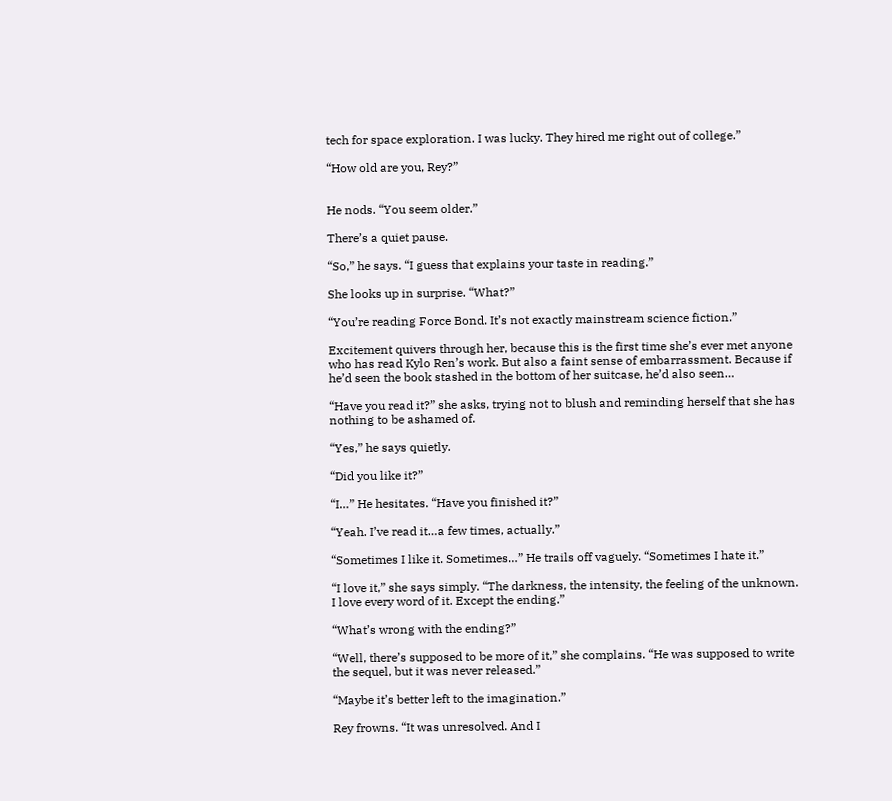tech for space exploration. I was lucky. They hired me right out of college.”

“How old are you, Rey?”


He nods. “You seem older.”

There’s a quiet pause.

“So,” he says. “I guess that explains your taste in reading.”

She looks up in surprise. “What?”

“You’re reading Force Bond. It’s not exactly mainstream science fiction.”

Excitement quivers through her, because this is the first time she’s ever met anyone who has read Kylo Ren’s work. But also a faint sense of embarrassment. Because if he’d seen the book stashed in the bottom of her suitcase, he’d also seen…

“Have you read it?” she asks, trying not to blush and reminding herself that she has nothing to be ashamed of.

“Yes,” he says quietly.

“Did you like it?”

“I…” He hesitates. “Have you finished it?”

“Yeah. I’ve read it…a few times, actually.”

“Sometimes I like it. Sometimes…” He trails off vaguely. “Sometimes I hate it.”

“I love it,” she says simply. “The darkness, the intensity, the feeling of the unknown. I love every word of it. Except the ending.”

“What’s wrong with the ending?”

“Well, there’s supposed to be more of it,” she complains. “He was supposed to write the sequel, but it was never released.”

“Maybe it’s better left to the imagination.”

Rey frowns. “It was unresolved. And I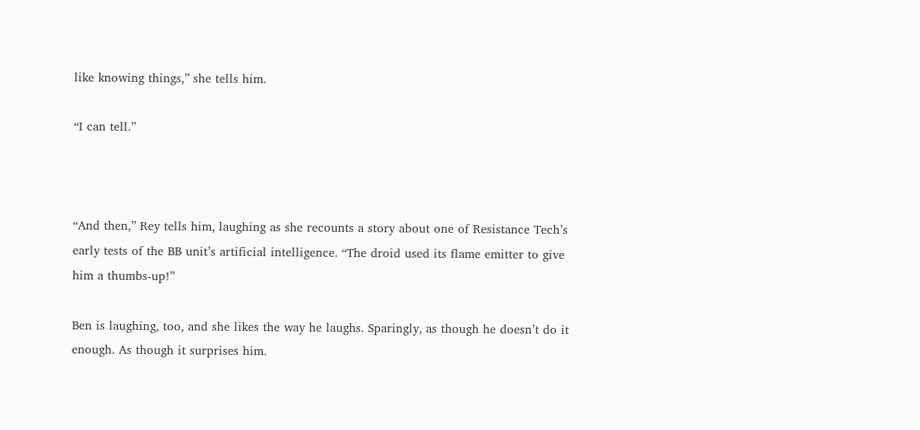like knowing things,” she tells him.

“I can tell.”



“And then,” Rey tells him, laughing as she recounts a story about one of Resistance Tech’s early tests of the BB unit’s artificial intelligence. “The droid used its flame emitter to give him a thumbs-up!”

Ben is laughing, too, and she likes the way he laughs. Sparingly, as though he doesn’t do it enough. As though it surprises him.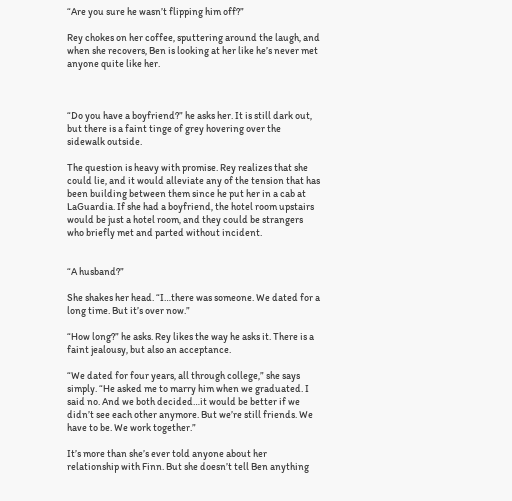“Are you sure he wasn’t flipping him off?”

Rey chokes on her coffee, sputtering around the laugh, and when she recovers, Ben is looking at her like he’s never met anyone quite like her.



“Do you have a boyfriend?” he asks her. It is still dark out, but there is a faint tinge of grey hovering over the sidewalk outside.

The question is heavy with promise. Rey realizes that she could lie, and it would alleviate any of the tension that has been building between them since he put her in a cab at LaGuardia. If she had a boyfriend, the hotel room upstairs would be just a hotel room, and they could be strangers who briefly met and parted without incident.


“A husband?”

She shakes her head. “I…there was someone. We dated for a long time. But it’s over now.”

“How long?” he asks. Rey likes the way he asks it. There is a faint jealousy, but also an acceptance.

“We dated for four years, all through college,” she says simply. “He asked me to marry him when we graduated. I said no. And we both decided…it would be better if we didn’t see each other anymore. But we’re still friends. We have to be. We work together.”

It’s more than she’s ever told anyone about her relationship with Finn. But she doesn’t tell Ben anything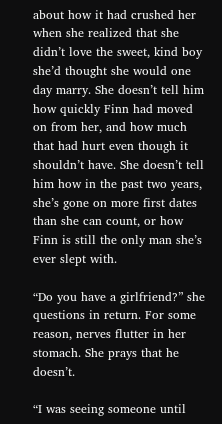about how it had crushed her when she realized that she didn’t love the sweet, kind boy she’d thought she would one day marry. She doesn’t tell him how quickly Finn had moved on from her, and how much that had hurt even though it shouldn’t have. She doesn’t tell him how in the past two years, she’s gone on more first dates than she can count, or how Finn is still the only man she’s ever slept with.

“Do you have a girlfriend?” she questions in return. For some reason, nerves flutter in her stomach. She prays that he doesn’t.

“I was seeing someone until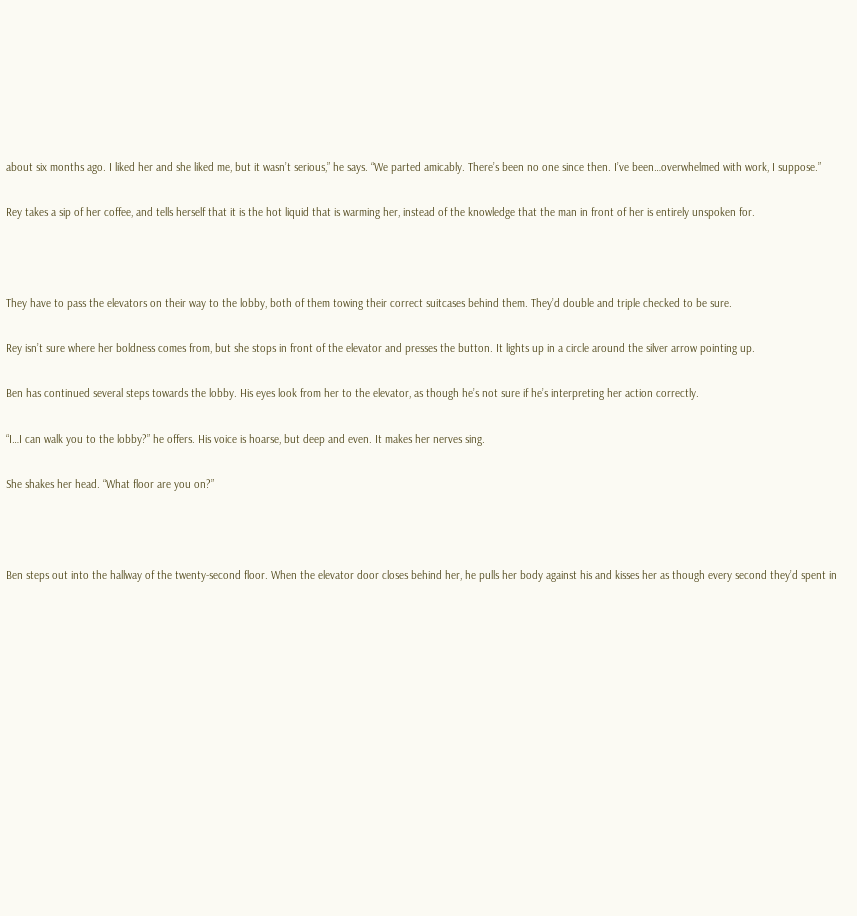about six months ago. I liked her and she liked me, but it wasn’t serious,” he says. “We parted amicably. There’s been no one since then. I’ve been…overwhelmed with work, I suppose.”

Rey takes a sip of her coffee, and tells herself that it is the hot liquid that is warming her, instead of the knowledge that the man in front of her is entirely unspoken for.



They have to pass the elevators on their way to the lobby, both of them towing their correct suitcases behind them. They’d double and triple checked to be sure.

Rey isn’t sure where her boldness comes from, but she stops in front of the elevator and presses the button. It lights up in a circle around the silver arrow pointing up.

Ben has continued several steps towards the lobby. His eyes look from her to the elevator, as though he’s not sure if he’s interpreting her action correctly.

“I…I can walk you to the lobby?” he offers. His voice is hoarse, but deep and even. It makes her nerves sing.

She shakes her head. “What floor are you on?”



Ben steps out into the hallway of the twenty-second floor. When the elevator door closes behind her, he pulls her body against his and kisses her as though every second they’d spent in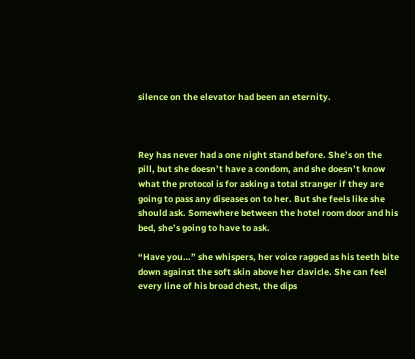silence on the elevator had been an eternity.



Rey has never had a one night stand before. She’s on the pill, but she doesn’t have a condom, and she doesn’t know what the protocol is for asking a total stranger if they are going to pass any diseases on to her. But she feels like she should ask. Somewhere between the hotel room door and his bed, she’s going to have to ask.

“Have you…” she whispers, her voice ragged as his teeth bite down against the soft skin above her clavicle. She can feel every line of his broad chest, the dips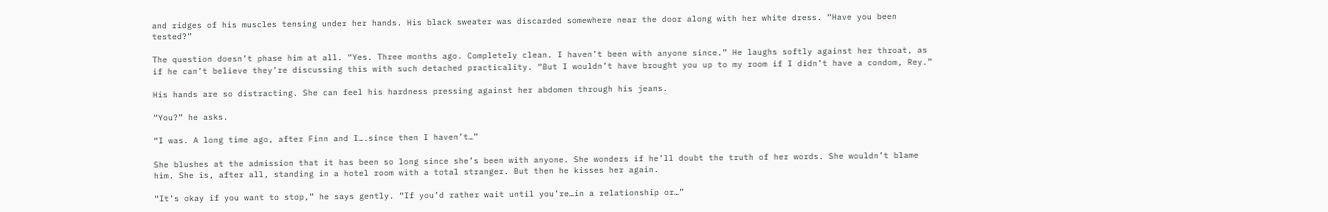and ridges of his muscles tensing under her hands. His black sweater was discarded somewhere near the door along with her white dress. “Have you been tested?”

The question doesn’t phase him at all. “Yes. Three months ago. Completely clean. I haven’t been with anyone since.” He laughs softly against her throat, as if he can’t believe they’re discussing this with such detached practicality. “But I wouldn’t have brought you up to my room if I didn’t have a condom, Rey.”

His hands are so distracting. She can feel his hardness pressing against her abdomen through his jeans.

“You?” he asks.

“I was. A long time ago, after Finn and I….since then I haven’t…”

She blushes at the admission that it has been so long since she’s been with anyone. She wonders if he’ll doubt the truth of her words. She wouldn’t blame him. She is, after all, standing in a hotel room with a total stranger. But then he kisses her again.

“It’s okay if you want to stop,” he says gently. “If you’d rather wait until you’re…in a relationship or…”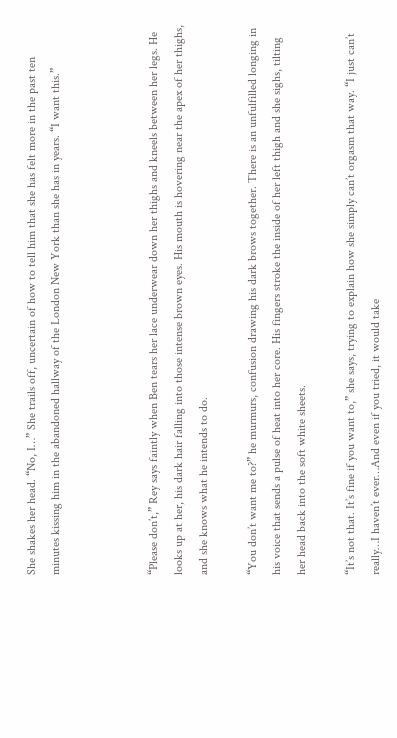She shakes her head. “No, I…” She trails off, uncertain of how to tell him that she has felt more in the past ten minutes kissing him in the abandoned hallway of the London New York than she has in years. “I want this.”



“Please don’t,” Rey says faintly when Ben tears her lace underwear down her thighs and kneels between her legs. He looks up at her, his dark hair falling into those intense brown eyes. His mouth is hovering near the apex of her thighs, and she knows what he intends to do.

“You don’t want me to?” he murmurs, confusion drawing his dark brows together. There is an unfulfilled longing in his voice that sends a pulse of heat into her core. His fingers stroke the inside of her left thigh and she sighs, tilting her head back into the soft white sheets.

“It’s not that. It’s fine if you want to,” she says, trying to explain how she simply can’t orgasm that way. “I just can’t really…I haven’t ever…And even if you tried, it would take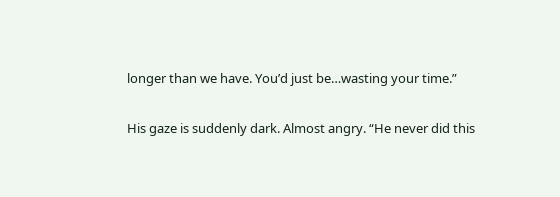longer than we have. You’d just be…wasting your time.”

His gaze is suddenly dark. Almost angry. “He never did this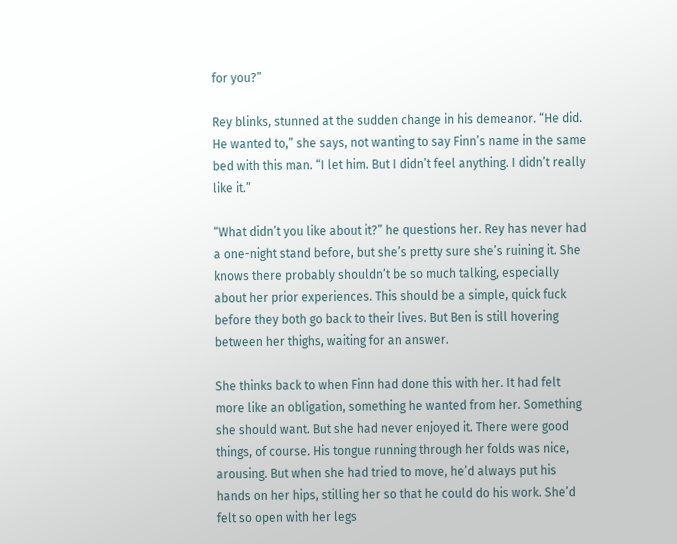for you?”

Rey blinks, stunned at the sudden change in his demeanor. “He did. He wanted to,” she says, not wanting to say Finn’s name in the same bed with this man. “I let him. But I didn’t feel anything. I didn’t really like it.”

“What didn’t you like about it?” he questions her. Rey has never had a one-night stand before, but she’s pretty sure she’s ruining it. She knows there probably shouldn’t be so much talking, especially about her prior experiences. This should be a simple, quick fuck before they both go back to their lives. But Ben is still hovering between her thighs, waiting for an answer.

She thinks back to when Finn had done this with her. It had felt more like an obligation, something he wanted from her. Something she should want. But she had never enjoyed it. There were good things, of course. His tongue running through her folds was nice, arousing. But when she had tried to move, he’d always put his hands on her hips, stilling her so that he could do his work. She’d felt so open with her legs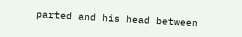parted and his head between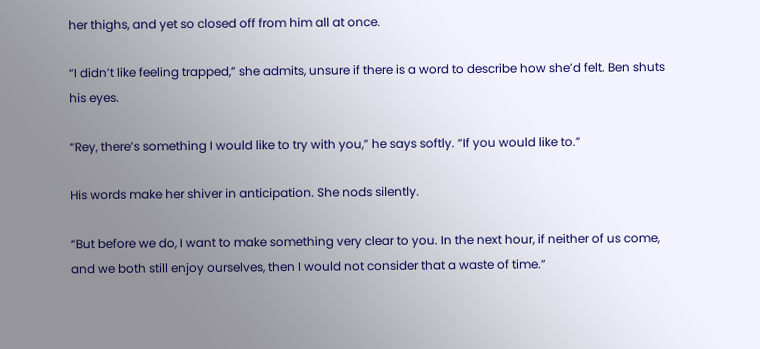her thighs, and yet so closed off from him all at once.

“I didn’t like feeling trapped,” she admits, unsure if there is a word to describe how she’d felt. Ben shuts his eyes.

“Rey, there’s something I would like to try with you,” he says softly. “If you would like to.”

His words make her shiver in anticipation. She nods silently.

“But before we do, I want to make something very clear to you. In the next hour, if neither of us come, and we both still enjoy ourselves, then I would not consider that a waste of time.”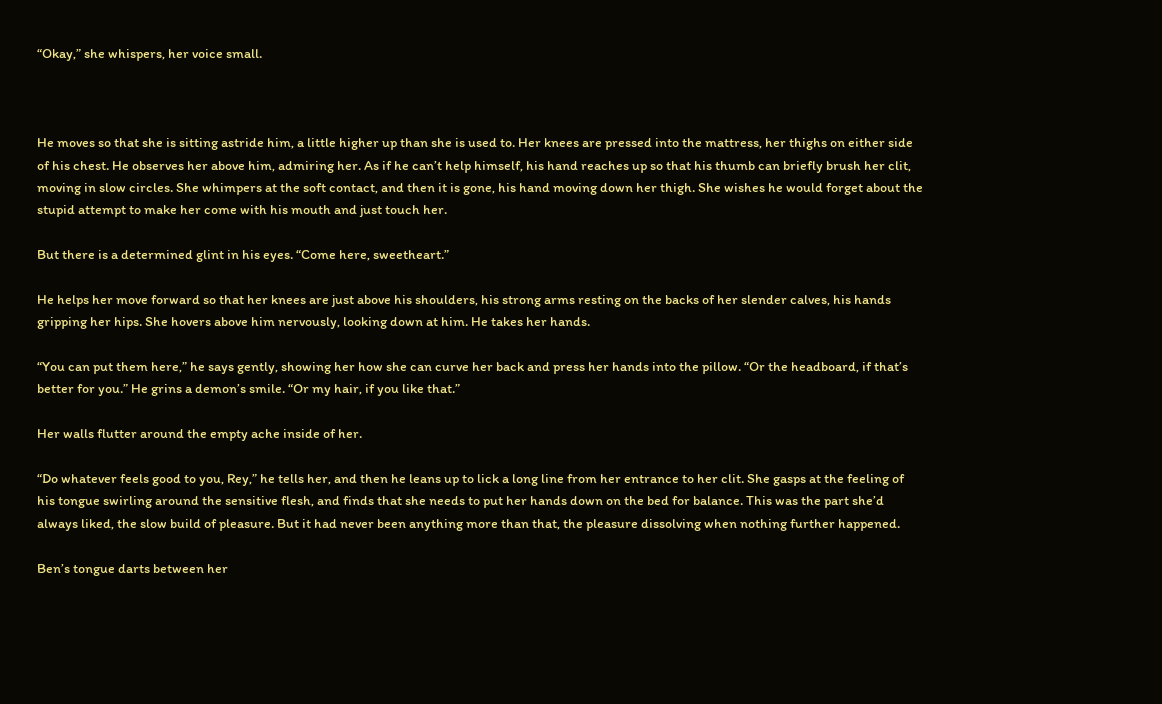“Okay,” she whispers, her voice small.



He moves so that she is sitting astride him, a little higher up than she is used to. Her knees are pressed into the mattress, her thighs on either side of his chest. He observes her above him, admiring her. As if he can’t help himself, his hand reaches up so that his thumb can briefly brush her clit, moving in slow circles. She whimpers at the soft contact, and then it is gone, his hand moving down her thigh. She wishes he would forget about the stupid attempt to make her come with his mouth and just touch her.

But there is a determined glint in his eyes. “Come here, sweetheart.”

He helps her move forward so that her knees are just above his shoulders, his strong arms resting on the backs of her slender calves, his hands gripping her hips. She hovers above him nervously, looking down at him. He takes her hands.

“You can put them here,” he says gently, showing her how she can curve her back and press her hands into the pillow. “Or the headboard, if that’s better for you.” He grins a demon’s smile. “Or my hair, if you like that.”

Her walls flutter around the empty ache inside of her.

“Do whatever feels good to you, Rey,” he tells her, and then he leans up to lick a long line from her entrance to her clit. She gasps at the feeling of his tongue swirling around the sensitive flesh, and finds that she needs to put her hands down on the bed for balance. This was the part she’d always liked, the slow build of pleasure. But it had never been anything more than that, the pleasure dissolving when nothing further happened.

Ben’s tongue darts between her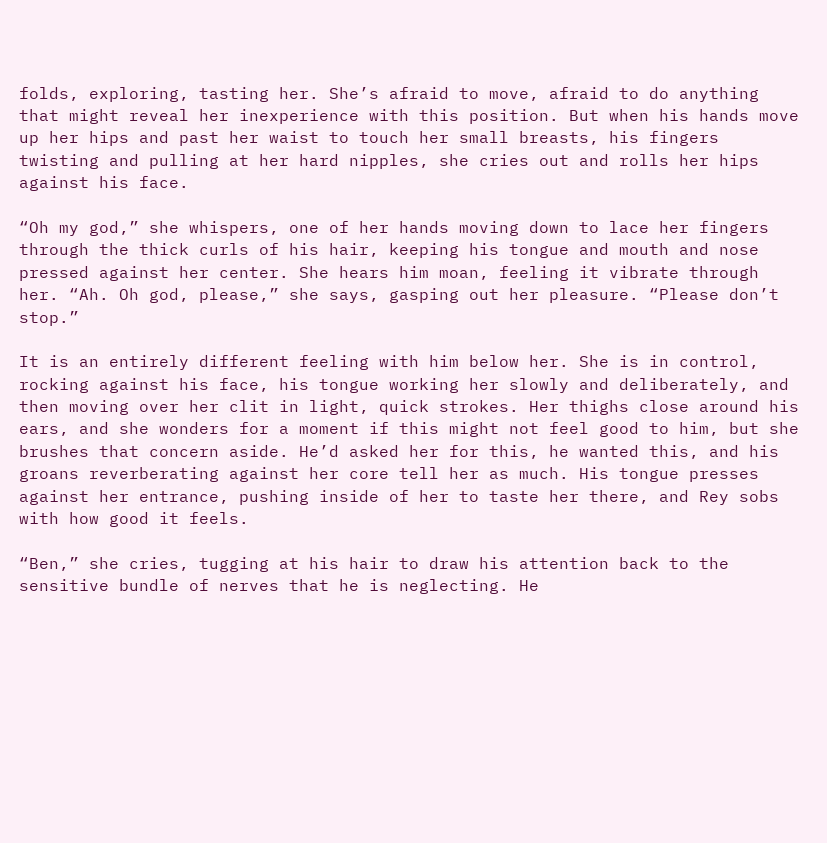folds, exploring, tasting her. She’s afraid to move, afraid to do anything that might reveal her inexperience with this position. But when his hands move up her hips and past her waist to touch her small breasts, his fingers twisting and pulling at her hard nipples, she cries out and rolls her hips against his face.

“Oh my god,” she whispers, one of her hands moving down to lace her fingers through the thick curls of his hair, keeping his tongue and mouth and nose pressed against her center. She hears him moan, feeling it vibrate through her. “Ah. Oh god, please,” she says, gasping out her pleasure. “Please don’t stop.”

It is an entirely different feeling with him below her. She is in control, rocking against his face, his tongue working her slowly and deliberately, and then moving over her clit in light, quick strokes. Her thighs close around his ears, and she wonders for a moment if this might not feel good to him, but she brushes that concern aside. He’d asked her for this, he wanted this, and his groans reverberating against her core tell her as much. His tongue presses against her entrance, pushing inside of her to taste her there, and Rey sobs with how good it feels.

“Ben,” she cries, tugging at his hair to draw his attention back to the sensitive bundle of nerves that he is neglecting. He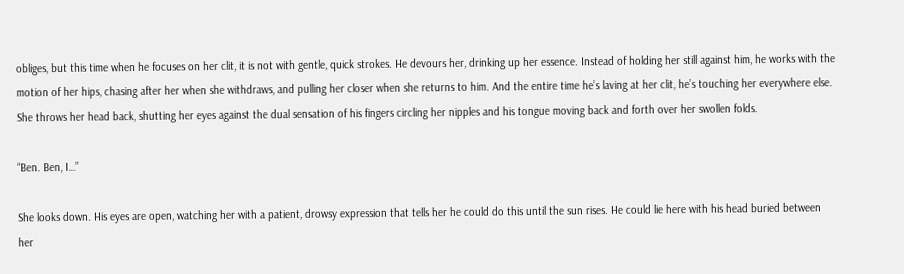obliges, but this time when he focuses on her clit, it is not with gentle, quick strokes. He devours her, drinking up her essence. Instead of holding her still against him, he works with the motion of her hips, chasing after her when she withdraws, and pulling her closer when she returns to him. And the entire time he’s laving at her clit, he’s touching her everywhere else. She throws her head back, shutting her eyes against the dual sensation of his fingers circling her nipples and his tongue moving back and forth over her swollen folds.

“Ben. Ben, I…”

She looks down. His eyes are open, watching her with a patient, drowsy expression that tells her he could do this until the sun rises. He could lie here with his head buried between her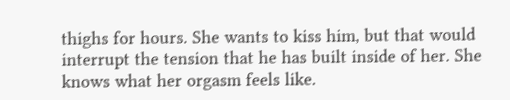thighs for hours. She wants to kiss him, but that would interrupt the tension that he has built inside of her. She knows what her orgasm feels like.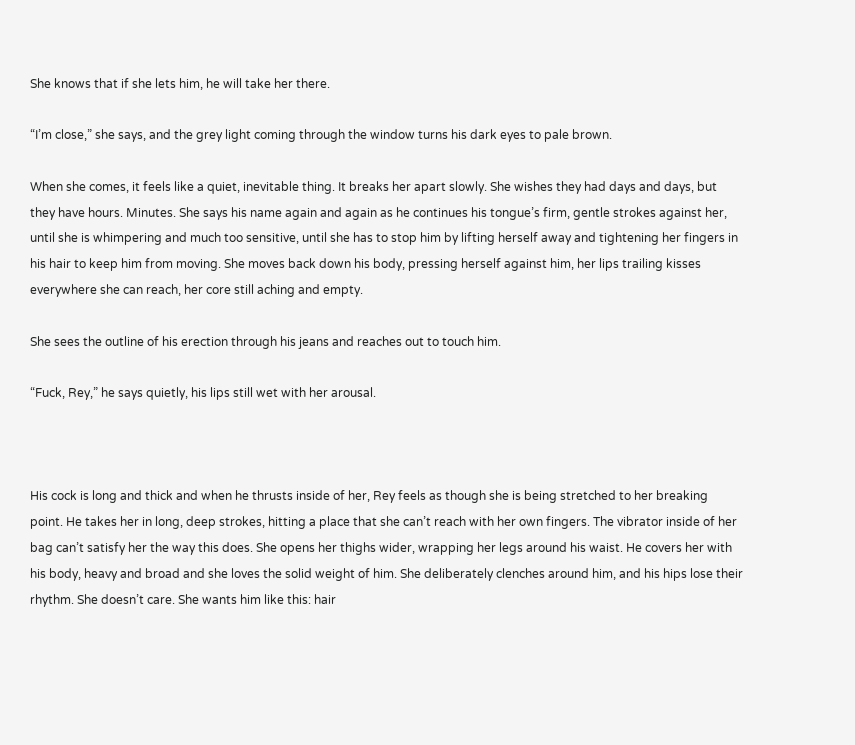She knows that if she lets him, he will take her there.

“I’m close,” she says, and the grey light coming through the window turns his dark eyes to pale brown.

When she comes, it feels like a quiet, inevitable thing. It breaks her apart slowly. She wishes they had days and days, but they have hours. Minutes. She says his name again and again as he continues his tongue’s firm, gentle strokes against her, until she is whimpering and much too sensitive, until she has to stop him by lifting herself away and tightening her fingers in his hair to keep him from moving. She moves back down his body, pressing herself against him, her lips trailing kisses everywhere she can reach, her core still aching and empty.

She sees the outline of his erection through his jeans and reaches out to touch him.

“Fuck, Rey,” he says quietly, his lips still wet with her arousal.



His cock is long and thick and when he thrusts inside of her, Rey feels as though she is being stretched to her breaking point. He takes her in long, deep strokes, hitting a place that she can’t reach with her own fingers. The vibrator inside of her bag can’t satisfy her the way this does. She opens her thighs wider, wrapping her legs around his waist. He covers her with his body, heavy and broad and she loves the solid weight of him. She deliberately clenches around him, and his hips lose their rhythm. She doesn’t care. She wants him like this: hair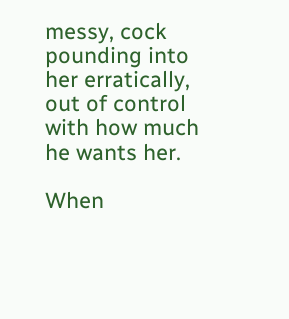messy, cock pounding into her erratically, out of control with how much he wants her.

When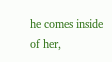he comes inside of her,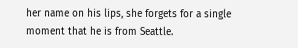her name on his lips, she forgets for a single moment that he is from Seattle.